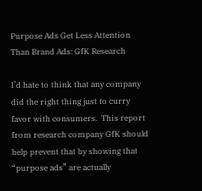Purpose Ads Get Less Attention Than Brand Ads: GfK Research

I’d hate to think that any company did the right thing just to curry favor with consumers.  This report from research company GfK should help prevent that by showing that “purpose ads” are actually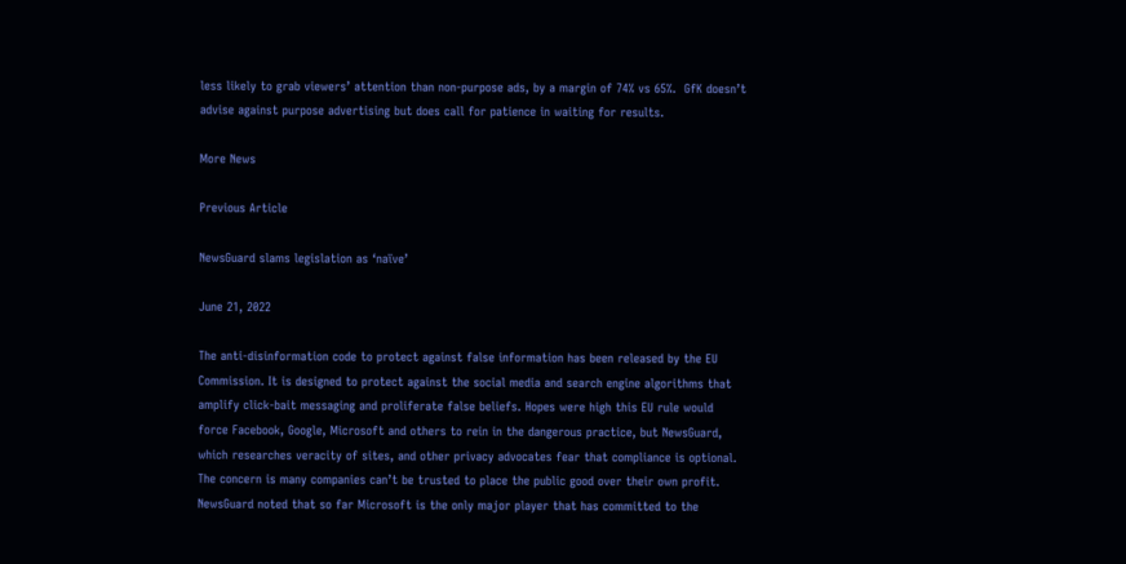less likely to grab viewers’ attention than non-purpose ads, by a margin of 74% vs 65%.  GfK doesn’t advise against purpose advertising but does call for patience in waiting for results.

More News

Previous Article

NewsGuard slams legislation as ‘naïve’

June 21, 2022

The anti-disinformation code to protect against false information has been released by the EU Commission. It is designed to protect against the social media and search engine algorithms that amplify click-bait messaging and proliferate false beliefs. Hopes were high this EU rule would force Facebook, Google, Microsoft and others to rein in the dangerous practice, but NewsGuard, which researches veracity of sites, and other privacy advocates fear that compliance is optional. The concern is many companies can’t be trusted to place the public good over their own profit.  NewsGuard noted that so far Microsoft is the only major player that has committed to the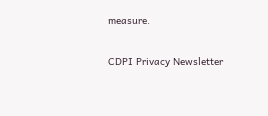measure.

CDPI Privacy Newsletter